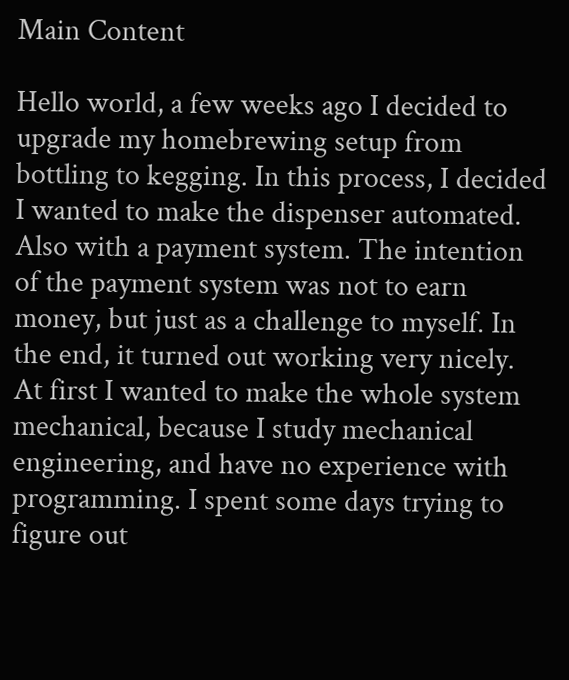Main Content

Hello world, a few weeks ago I decided to upgrade my homebrewing setup from bottling to kegging. In this process, I decided I wanted to make the dispenser automated. Also with a payment system. The intention of the payment system was not to earn money, but just as a challenge to myself. In the end, it turned out working very nicely. At first I wanted to make the whole system mechanical, because I study mechanical engineering, and have no experience with programming. I spent some days trying to figure out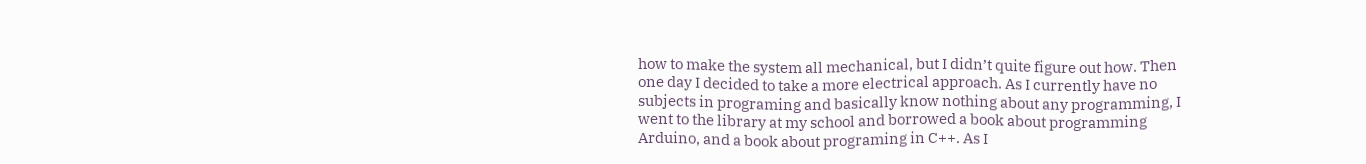how to make the system all mechanical, but I didn’t quite figure out how. Then one day I decided to take a more electrical approach. As I currently have no subjects in programing and basically know nothing about any programming, I went to the library at my school and borrowed a book about programming Arduino, and a book about programing in C++. As I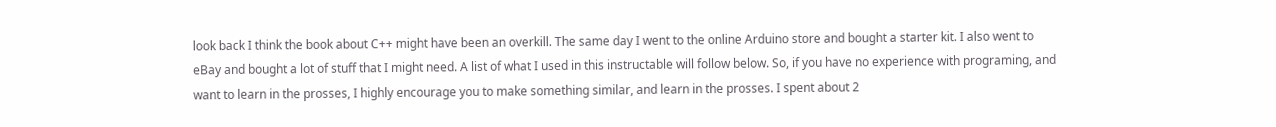look back I think the book about C++ might have been an overkill. The same day I went to the online Arduino store and bought a starter kit. I also went to eBay and bought a lot of stuff that I might need. A list of what I used in this instructable will follow below. So, if you have no experience with programing, and want to learn in the prosses, I highly encourage you to make something similar, and learn in the prosses. I spent about 2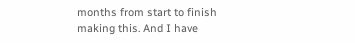months from start to finish making this. And I have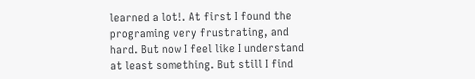learned a lot!. At first I found the programing very frustrating, and hard. But now I feel like I understand at least something. But still I find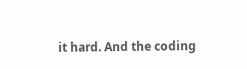it hard. And the coding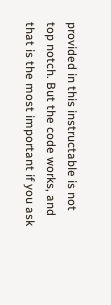provided in this instructable is not top notch. But the code works, and that is the most important if you ask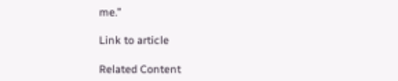me.”

Link to article

Related Content